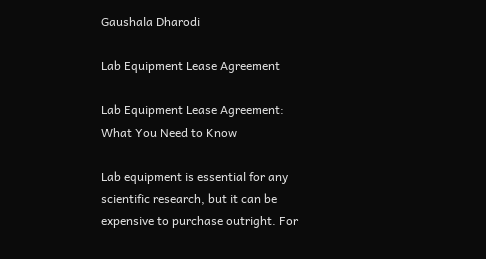Gaushala Dharodi

Lab Equipment Lease Agreement

Lab Equipment Lease Agreement: What You Need to Know

Lab equipment is essential for any scientific research, but it can be expensive to purchase outright. For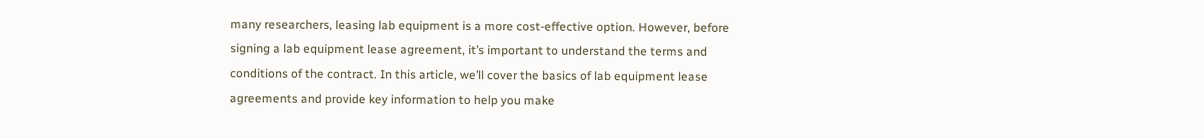many researchers, leasing lab equipment is a more cost-effective option. However, before signing a lab equipment lease agreement, it’s important to understand the terms and conditions of the contract. In this article, we’ll cover the basics of lab equipment lease agreements and provide key information to help you make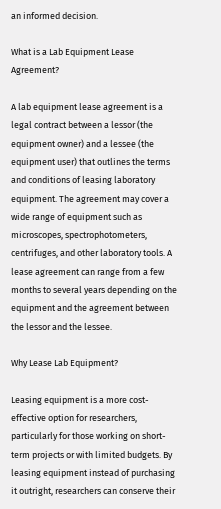an informed decision.

What is a Lab Equipment Lease Agreement?

A lab equipment lease agreement is a legal contract between a lessor (the equipment owner) and a lessee (the equipment user) that outlines the terms and conditions of leasing laboratory equipment. The agreement may cover a wide range of equipment such as microscopes, spectrophotometers, centrifuges, and other laboratory tools. A lease agreement can range from a few months to several years depending on the equipment and the agreement between the lessor and the lessee.

Why Lease Lab Equipment?

Leasing equipment is a more cost-effective option for researchers, particularly for those working on short-term projects or with limited budgets. By leasing equipment instead of purchasing it outright, researchers can conserve their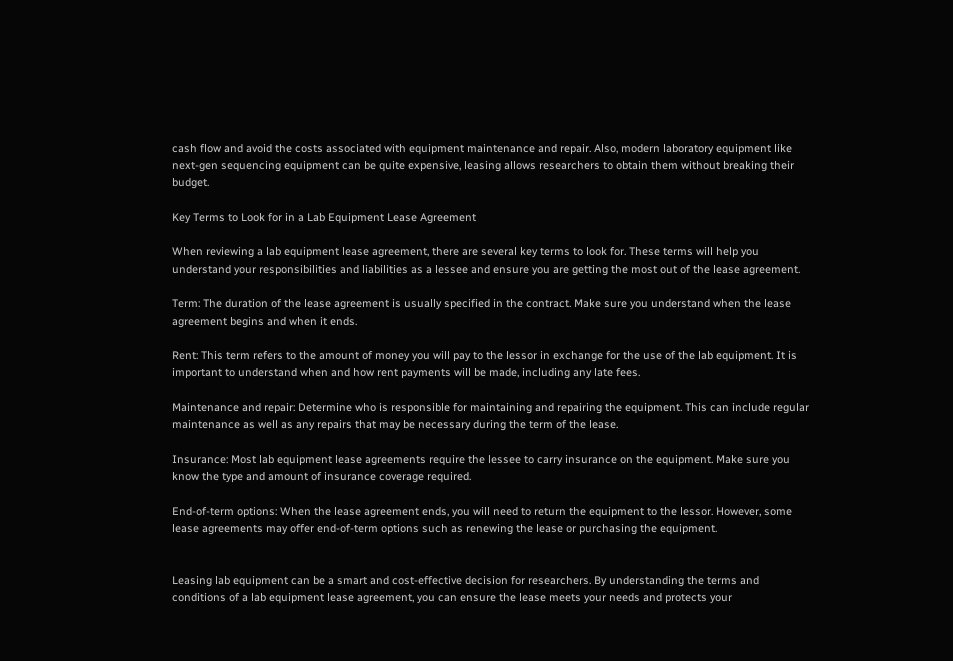cash flow and avoid the costs associated with equipment maintenance and repair. Also, modern laboratory equipment like next-gen sequencing equipment can be quite expensive, leasing allows researchers to obtain them without breaking their budget.

Key Terms to Look for in a Lab Equipment Lease Agreement

When reviewing a lab equipment lease agreement, there are several key terms to look for. These terms will help you understand your responsibilities and liabilities as a lessee and ensure you are getting the most out of the lease agreement.

Term: The duration of the lease agreement is usually specified in the contract. Make sure you understand when the lease agreement begins and when it ends.

Rent: This term refers to the amount of money you will pay to the lessor in exchange for the use of the lab equipment. It is important to understand when and how rent payments will be made, including any late fees.

Maintenance and repair: Determine who is responsible for maintaining and repairing the equipment. This can include regular maintenance as well as any repairs that may be necessary during the term of the lease.

Insurance: Most lab equipment lease agreements require the lessee to carry insurance on the equipment. Make sure you know the type and amount of insurance coverage required.

End-of-term options: When the lease agreement ends, you will need to return the equipment to the lessor. However, some lease agreements may offer end-of-term options such as renewing the lease or purchasing the equipment.


Leasing lab equipment can be a smart and cost-effective decision for researchers. By understanding the terms and conditions of a lab equipment lease agreement, you can ensure the lease meets your needs and protects your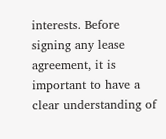interests. Before signing any lease agreement, it is important to have a clear understanding of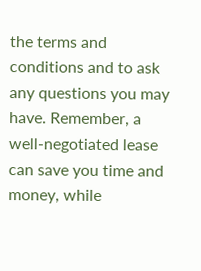the terms and conditions and to ask any questions you may have. Remember, a well-negotiated lease can save you time and money, while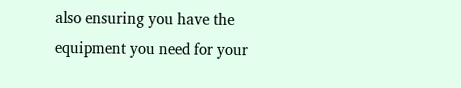also ensuring you have the equipment you need for your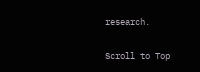research.

Scroll to Top